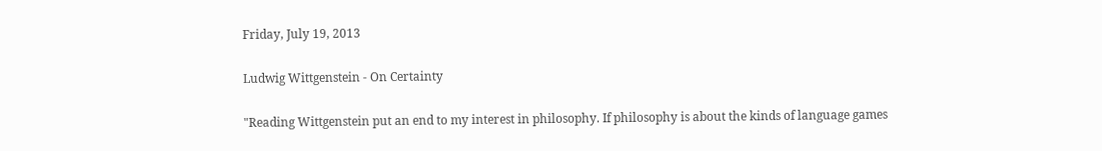Friday, July 19, 2013

Ludwig Wittgenstein - On Certainty

"Reading Wittgenstein put an end to my interest in philosophy. If philosophy is about the kinds of language games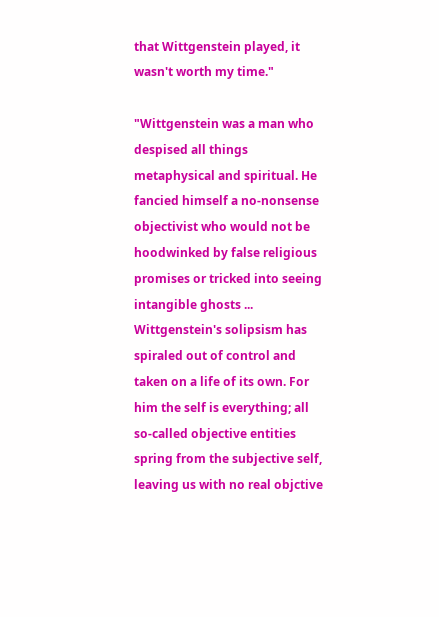that Wittgenstein played, it wasn't worth my time."

"Wittgenstein was a man who despised all things metaphysical and spiritual. He fancied himself a no-nonsense objectivist who would not be hoodwinked by false religious promises or tricked into seeing intangible ghosts ... Wittgenstein's solipsism has spiraled out of control and taken on a life of its own. For him the self is everything; all so-called objective entities spring from the subjective self, leaving us with no real objctive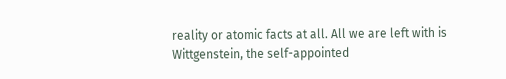reality or atomic facts at all. All we are left with is Wittgenstein, the self-appointed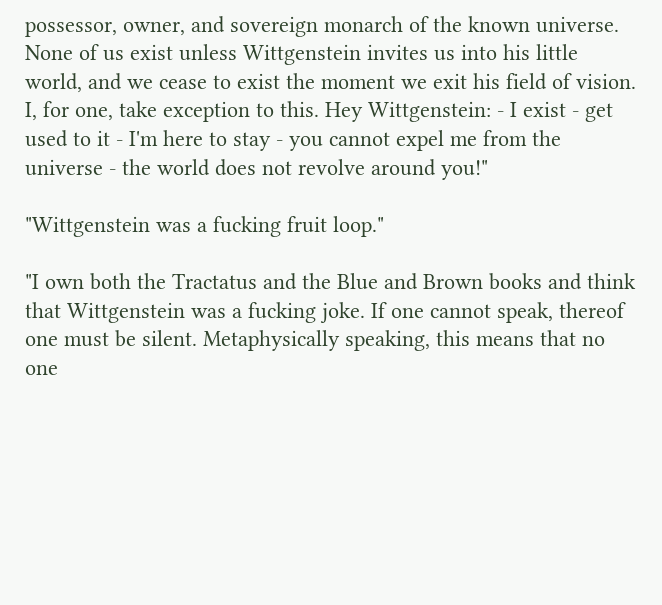possessor, owner, and sovereign monarch of the known universe. None of us exist unless Wittgenstein invites us into his little world, and we cease to exist the moment we exit his field of vision. I, for one, take exception to this. Hey Wittgenstein: - I exist - get used to it - I'm here to stay - you cannot expel me from the universe - the world does not revolve around you!"

"Wittgenstein was a fucking fruit loop."

"I own both the Tractatus and the Blue and Brown books and think that Wittgenstein was a fucking joke. If one cannot speak, thereof one must be silent. Metaphysically speaking, this means that no one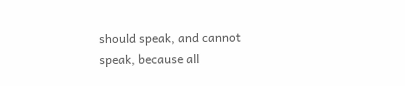should speak, and cannot speak, because all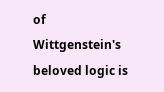of Wittgenstein's beloved logic is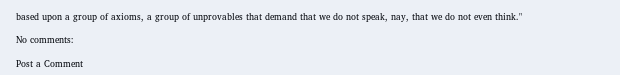based upon a group of axioms, a group of unprovables that demand that we do not speak, nay, that we do not even think."

No comments:

Post a Comment